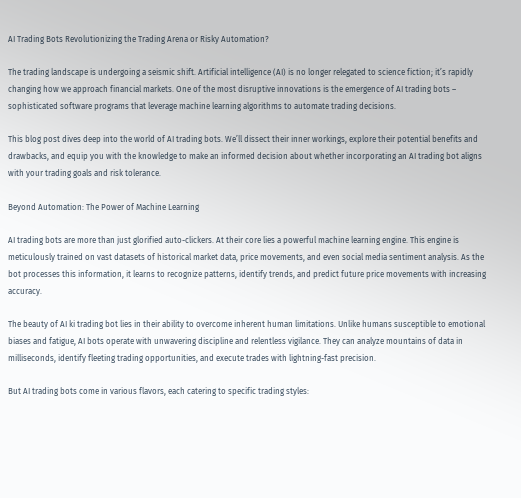AI Trading Bots Revolutionizing the Trading Arena or Risky Automation?

The trading landscape is undergoing a seismic shift. Artificial intelligence (AI) is no longer relegated to science fiction; it’s rapidly changing how we approach financial markets. One of the most disruptive innovations is the emergence of AI trading bots – sophisticated software programs that leverage machine learning algorithms to automate trading decisions.

This blog post dives deep into the world of AI trading bots. We’ll dissect their inner workings, explore their potential benefits and drawbacks, and equip you with the knowledge to make an informed decision about whether incorporating an AI trading bot aligns with your trading goals and risk tolerance.

Beyond Automation: The Power of Machine Learning

AI trading bots are more than just glorified auto-clickers. At their core lies a powerful machine learning engine. This engine is meticulously trained on vast datasets of historical market data, price movements, and even social media sentiment analysis. As the bot processes this information, it learns to recognize patterns, identify trends, and predict future price movements with increasing accuracy.

The beauty of AI ki trading bot lies in their ability to overcome inherent human limitations. Unlike humans susceptible to emotional biases and fatigue, AI bots operate with unwavering discipline and relentless vigilance. They can analyze mountains of data in milliseconds, identify fleeting trading opportunities, and execute trades with lightning-fast precision.

But AI trading bots come in various flavors, each catering to specific trading styles: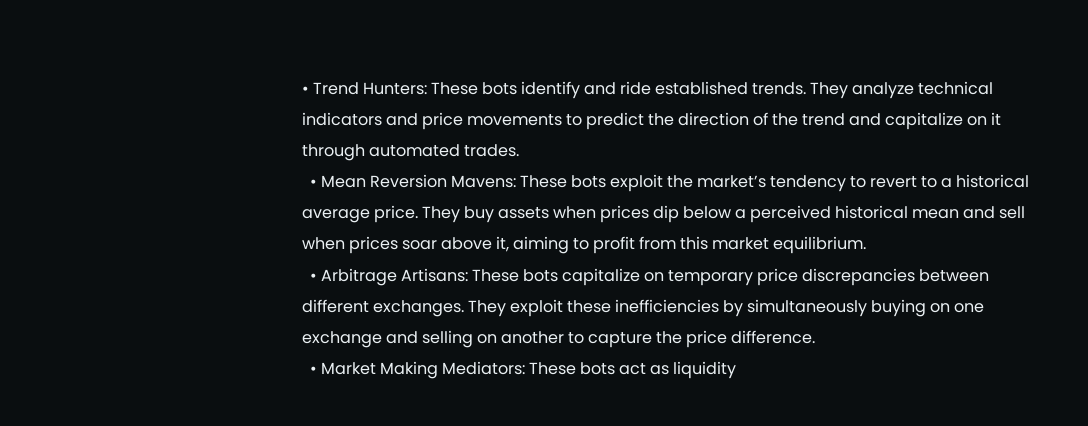• Trend Hunters: These bots identify and ride established trends. They analyze technical indicators and price movements to predict the direction of the trend and capitalize on it through automated trades.
  • Mean Reversion Mavens: These bots exploit the market’s tendency to revert to a historical average price. They buy assets when prices dip below a perceived historical mean and sell when prices soar above it, aiming to profit from this market equilibrium.
  • Arbitrage Artisans: These bots capitalize on temporary price discrepancies between different exchanges. They exploit these inefficiencies by simultaneously buying on one exchange and selling on another to capture the price difference.
  • Market Making Mediators: These bots act as liquidity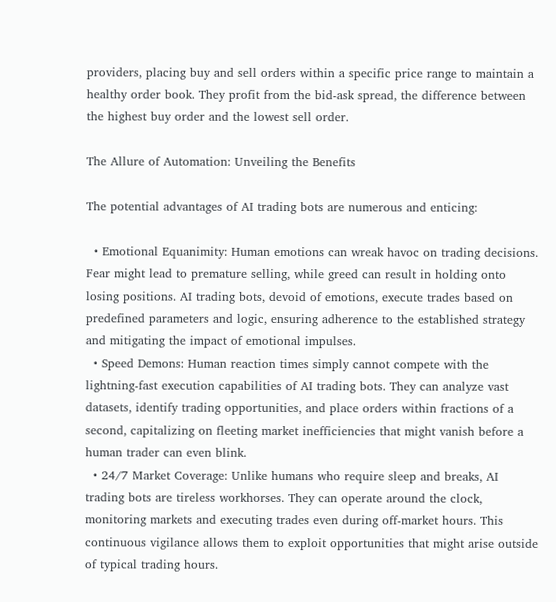providers, placing buy and sell orders within a specific price range to maintain a healthy order book. They profit from the bid-ask spread, the difference between the highest buy order and the lowest sell order.

The Allure of Automation: Unveiling the Benefits

The potential advantages of AI trading bots are numerous and enticing:

  • Emotional Equanimity: Human emotions can wreak havoc on trading decisions. Fear might lead to premature selling, while greed can result in holding onto losing positions. AI trading bots, devoid of emotions, execute trades based on predefined parameters and logic, ensuring adherence to the established strategy and mitigating the impact of emotional impulses.
  • Speed Demons: Human reaction times simply cannot compete with the lightning-fast execution capabilities of AI trading bots. They can analyze vast datasets, identify trading opportunities, and place orders within fractions of a second, capitalizing on fleeting market inefficiencies that might vanish before a human trader can even blink.
  • 24/7 Market Coverage: Unlike humans who require sleep and breaks, AI trading bots are tireless workhorses. They can operate around the clock, monitoring markets and executing trades even during off-market hours. This continuous vigilance allows them to exploit opportunities that might arise outside of typical trading hours.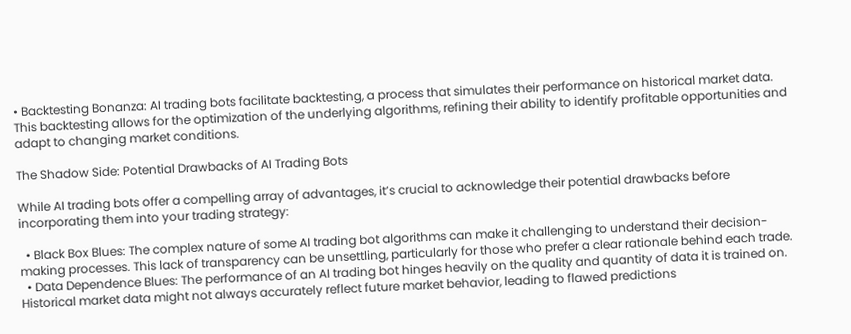• Backtesting Bonanza: AI trading bots facilitate backtesting, a process that simulates their performance on historical market data. This backtesting allows for the optimization of the underlying algorithms, refining their ability to identify profitable opportunities and adapt to changing market conditions.

The Shadow Side: Potential Drawbacks of AI Trading Bots

While AI trading bots offer a compelling array of advantages, it’s crucial to acknowledge their potential drawbacks before incorporating them into your trading strategy:

  • Black Box Blues: The complex nature of some AI trading bot algorithms can make it challenging to understand their decision-making processes. This lack of transparency can be unsettling, particularly for those who prefer a clear rationale behind each trade.
  • Data Dependence Blues: The performance of an AI trading bot hinges heavily on the quality and quantity of data it is trained on. Historical market data might not always accurately reflect future market behavior, leading to flawed predictions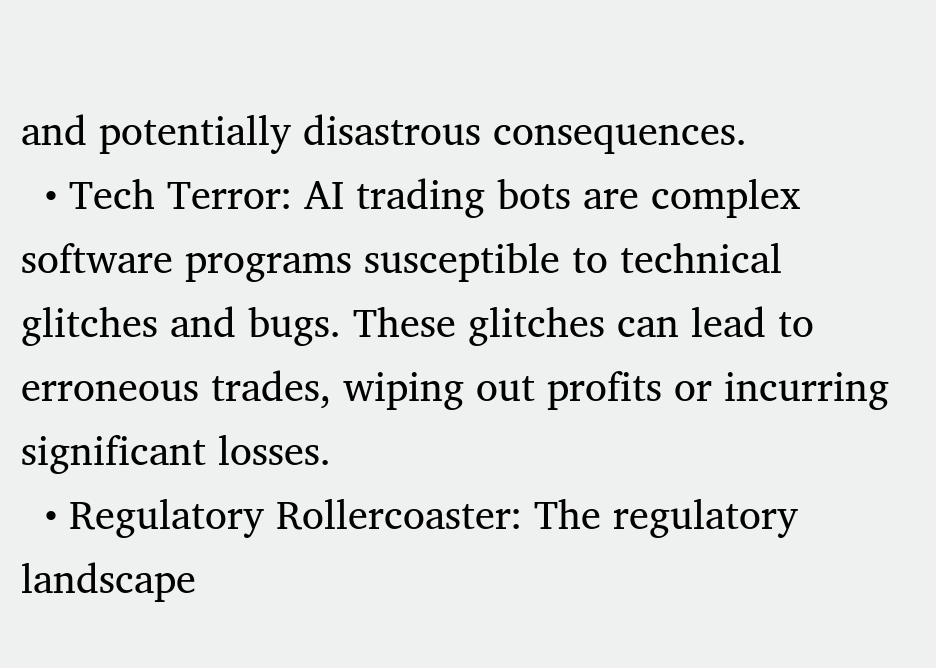and potentially disastrous consequences.
  • Tech Terror: AI trading bots are complex software programs susceptible to technical glitches and bugs. These glitches can lead to erroneous trades, wiping out profits or incurring significant losses.
  • Regulatory Rollercoaster: The regulatory landscape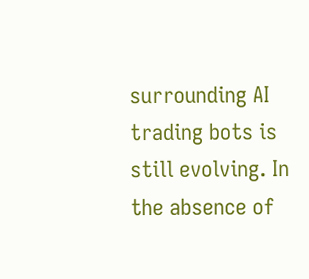surrounding AI trading bots is still evolving. In the absence of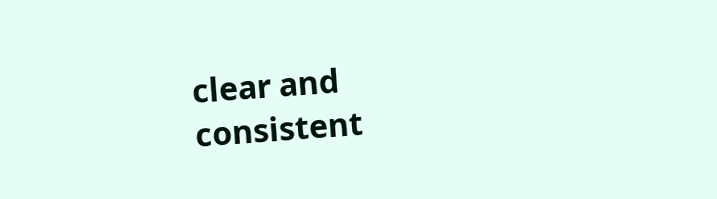clear and consistent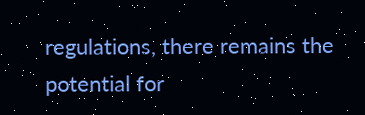regulations, there remains the potential for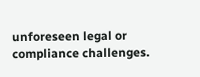unforeseen legal or compliance challenges.